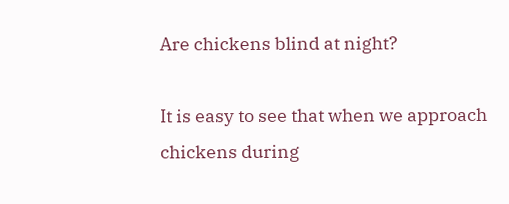Are chickens blind at night?

It is easy to see that when we approach chickens during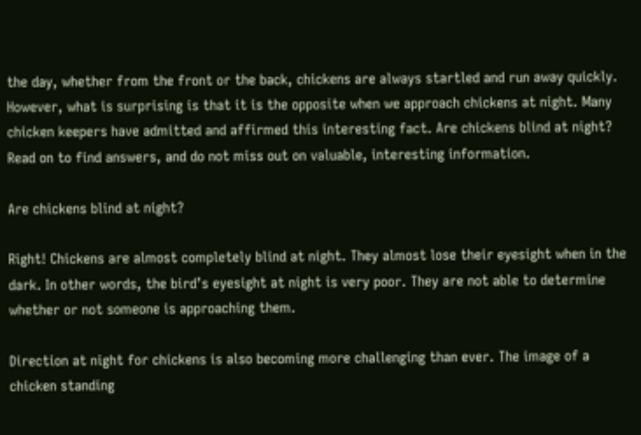the day, whether from the front or the back, chickens are always startled and run away quickly. However, what is surprising is that it is the opposite when we approach chickens at night. Many chicken keepers have admitted and affirmed this interesting fact. Are chickens blind at night? Read on to find answers, and do not miss out on valuable, interesting information.

Are chickens blind at night?

Right! Chickens are almost completely blind at night. They almost lose their eyesight when in the dark. In other words, the bird’s eyesight at night is very poor. They are not able to determine whether or not someone is approaching them.

Direction at night for chickens is also becoming more challenging than ever. The image of a chicken standing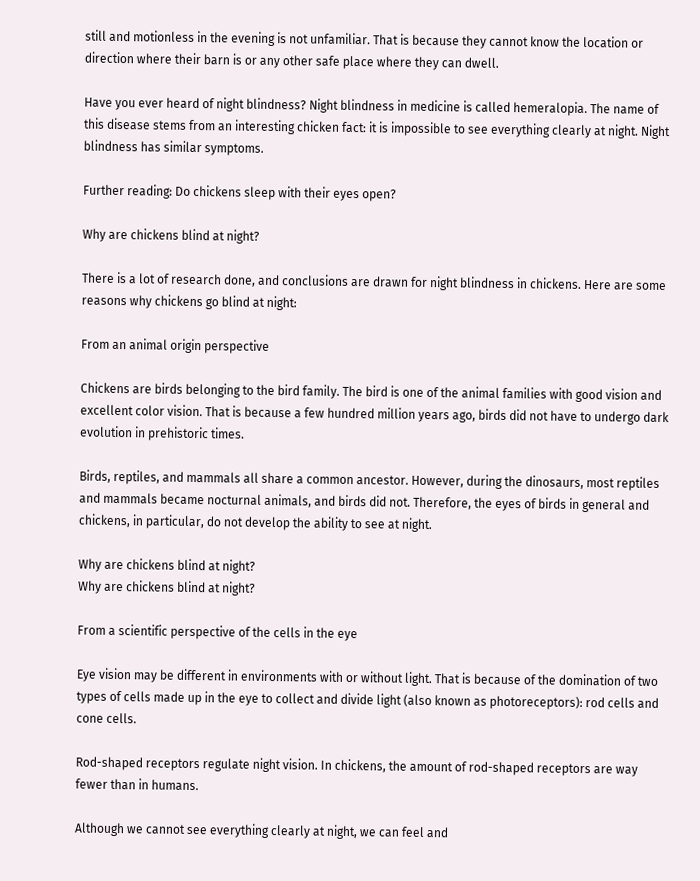still and motionless in the evening is not unfamiliar. That is because they cannot know the location or direction where their barn is or any other safe place where they can dwell.

Have you ever heard of night blindness? Night blindness in medicine is called hemeralopia. The name of this disease stems from an interesting chicken fact: it is impossible to see everything clearly at night. Night blindness has similar symptoms.

Further reading: Do chickens sleep with their eyes open?

Why are chickens blind at night?

There is a lot of research done, and conclusions are drawn for night blindness in chickens. Here are some reasons why chickens go blind at night:

From an animal origin perspective

Chickens are birds belonging to the bird family. The bird is one of the animal families with good vision and excellent color vision. That is because a few hundred million years ago, birds did not have to undergo dark evolution in prehistoric times.

Birds, reptiles, and mammals all share a common ancestor. However, during the dinosaurs, most reptiles and mammals became nocturnal animals, and birds did not. Therefore, the eyes of birds in general and chickens, in particular, do not develop the ability to see at night.

Why are chickens blind at night?
Why are chickens blind at night?

From a scientific perspective of the cells in the eye

Eye vision may be different in environments with or without light. That is because of the domination of two types of cells made up in the eye to collect and divide light (also known as photoreceptors): rod cells and cone cells.

Rod-shaped receptors regulate night vision. In chickens, the amount of rod-shaped receptors are way fewer than in humans.

Although we cannot see everything clearly at night, we can feel and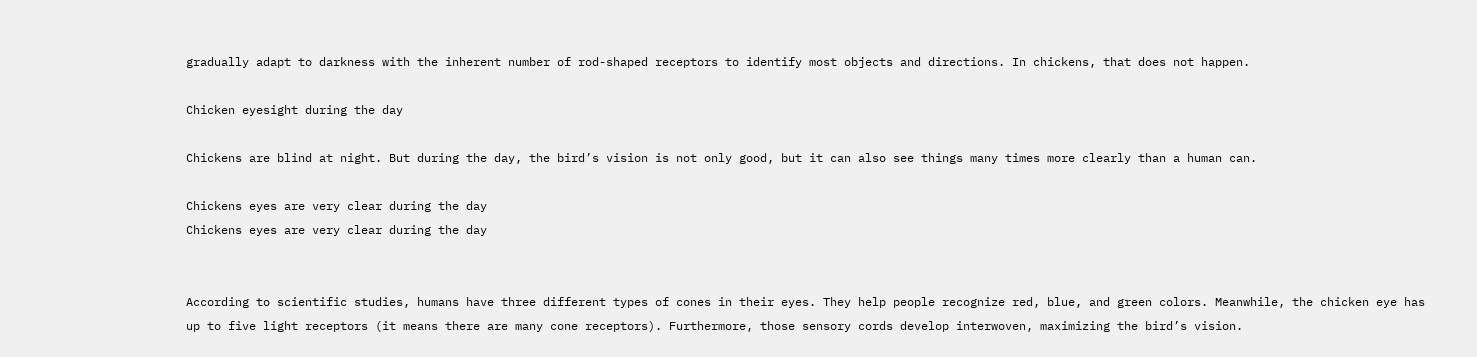gradually adapt to darkness with the inherent number of rod-shaped receptors to identify most objects and directions. In chickens, that does not happen.

Chicken eyesight during the day

Chickens are blind at night. But during the day, the bird’s vision is not only good, but it can also see things many times more clearly than a human can.

Chickens eyes are very clear during the day
Chickens eyes are very clear during the day


According to scientific studies, humans have three different types of cones in their eyes. They help people recognize red, blue, and green colors. Meanwhile, the chicken eye has up to five light receptors (it means there are many cone receptors). Furthermore, those sensory cords develop interwoven, maximizing the bird’s vision.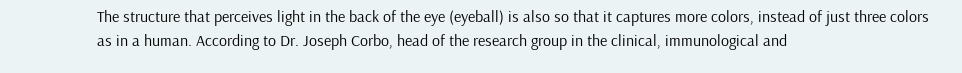The structure that perceives light in the back of the eye (eyeball) is also so that it captures more colors, instead of just three colors as in a human. According to Dr. Joseph Corbo, head of the research group in the clinical, immunological and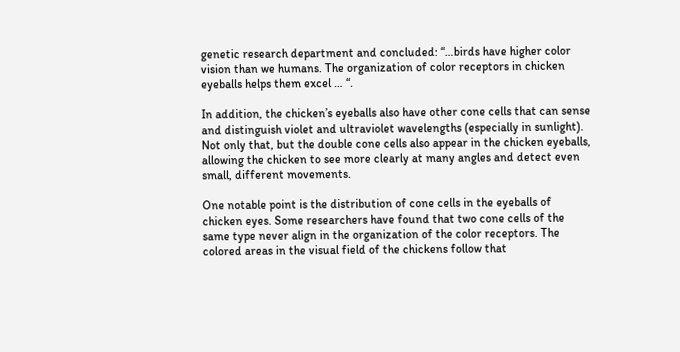genetic research department and concluded: “…birds have higher color vision than we humans. The organization of color receptors in chicken eyeballs helps them excel … “.

In addition, the chicken’s eyeballs also have other cone cells that can sense and distinguish violet and ultraviolet wavelengths (especially in sunlight). Not only that, but the double cone cells also appear in the chicken eyeballs, allowing the chicken to see more clearly at many angles and detect even small, different movements.

One notable point is the distribution of cone cells in the eyeballs of chicken eyes. Some researchers have found that two cone cells of the same type never align in the organization of the color receptors. The colored areas in the visual field of the chickens follow that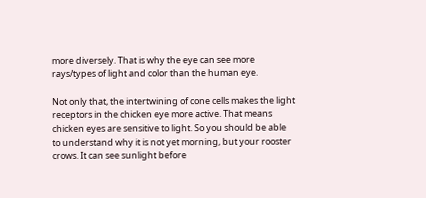more diversely. That is why the eye can see more rays/types of light and color than the human eye.

Not only that, the intertwining of cone cells makes the light receptors in the chicken eye more active. That means chicken eyes are sensitive to light. So you should be able to understand why it is not yet morning, but your rooster crows. It can see sunlight before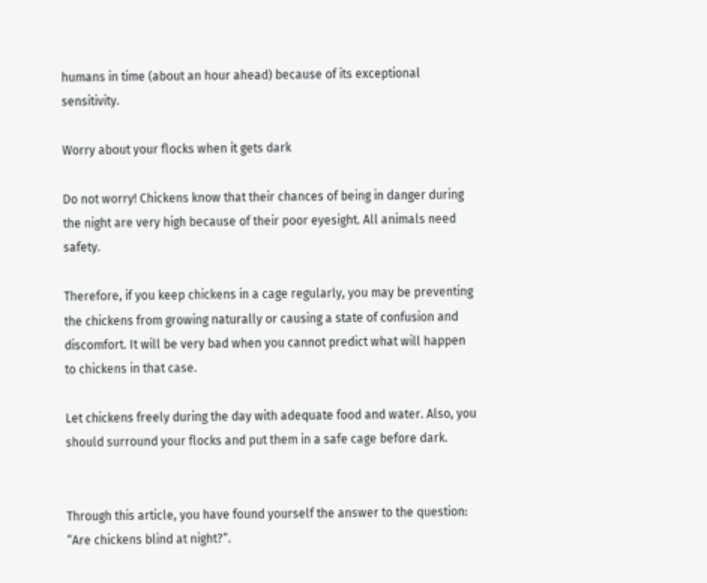humans in time (about an hour ahead) because of its exceptional sensitivity.

Worry about your flocks when it gets dark

Do not worry! Chickens know that their chances of being in danger during the night are very high because of their poor eyesight. All animals need safety.

Therefore, if you keep chickens in a cage regularly, you may be preventing the chickens from growing naturally or causing a state of confusion and discomfort. It will be very bad when you cannot predict what will happen to chickens in that case.

Let chickens freely during the day with adequate food and water. Also, you should surround your flocks and put them in a safe cage before dark.


Through this article, you have found yourself the answer to the question: “Are chickens blind at night?“.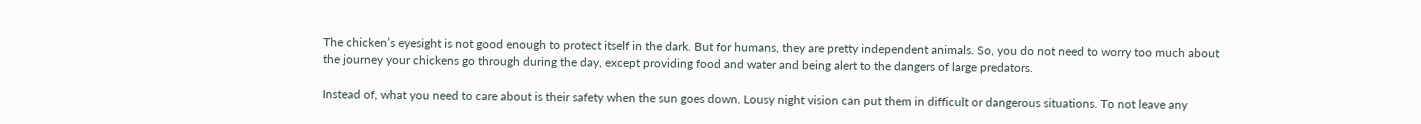The chicken’s eyesight is not good enough to protect itself in the dark. But for humans, they are pretty independent animals. So, you do not need to worry too much about the journey your chickens go through during the day, except providing food and water and being alert to the dangers of large predators.

Instead of, what you need to care about is their safety when the sun goes down. Lousy night vision can put them in difficult or dangerous situations. To not leave any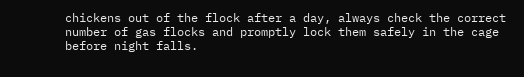chickens out of the flock after a day, always check the correct number of gas flocks and promptly lock them safely in the cage before night falls.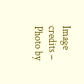Image credits – Photo by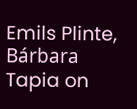Emils Plinte, Bárbara Tapia on